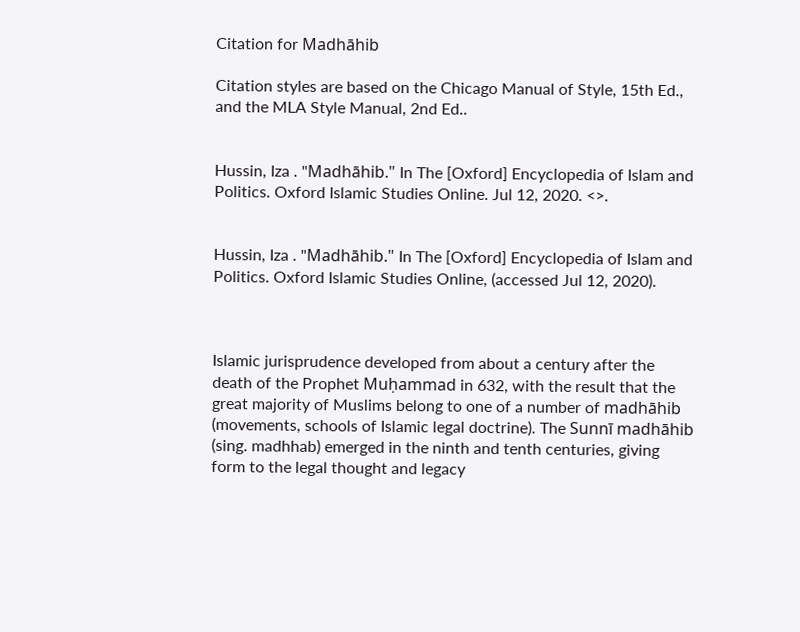Citation for Madhāhib

Citation styles are based on the Chicago Manual of Style, 15th Ed., and the MLA Style Manual, 2nd Ed..


Hussin, Iza . "Madhāhib." In The [Oxford] Encyclopedia of Islam and Politics. Oxford Islamic Studies Online. Jul 12, 2020. <>.


Hussin, Iza . "Madhāhib." In The [Oxford] Encyclopedia of Islam and Politics. Oxford Islamic Studies Online, (accessed Jul 12, 2020).



Islamic jurisprudence developed from about a century after the death of the Prophet Muḥammad in 632, with the result that the great majority of Muslims belong to one of a number of madhāhib (movements, schools of Islamic legal doctrine). The Sunnī madhāhib (sing. madhhab) emerged in the ninth and tenth centuries, giving form to the legal thought and legacy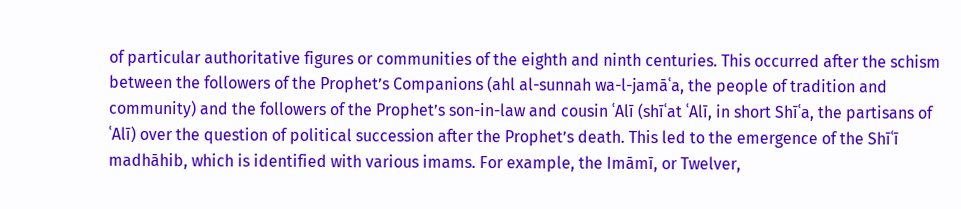of particular authoritative figures or communities of the eighth and ninth centuries. This occurred after the schism between the followers of the Prophet’s Companions (ahl al-sunnah wa-l-jamāʿa, the people of tradition and community) and the followers of the Prophet’s son-in-law and cousin ʿAlī (shīʿat ʿAlī, in short Shīʿa, the partisans of ʿAlī) over the question of political succession after the Prophet’s death. This led to the emergence of the Shīʿī madhāhib, which is identified with various imams. For example, the Imāmī, or Twelver,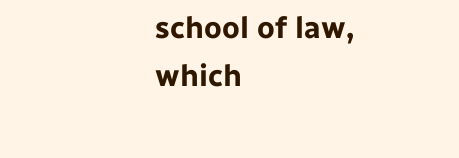school of law, which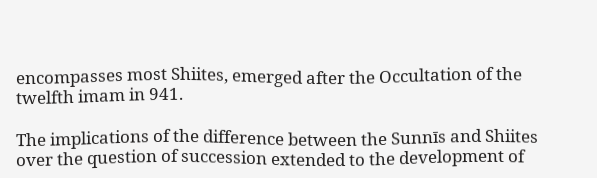encompasses most Shiites, emerged after the Occultation of the twelfth imam in 941.

The implications of the difference between the Sunnīs and Shiites over the question of succession extended to the development of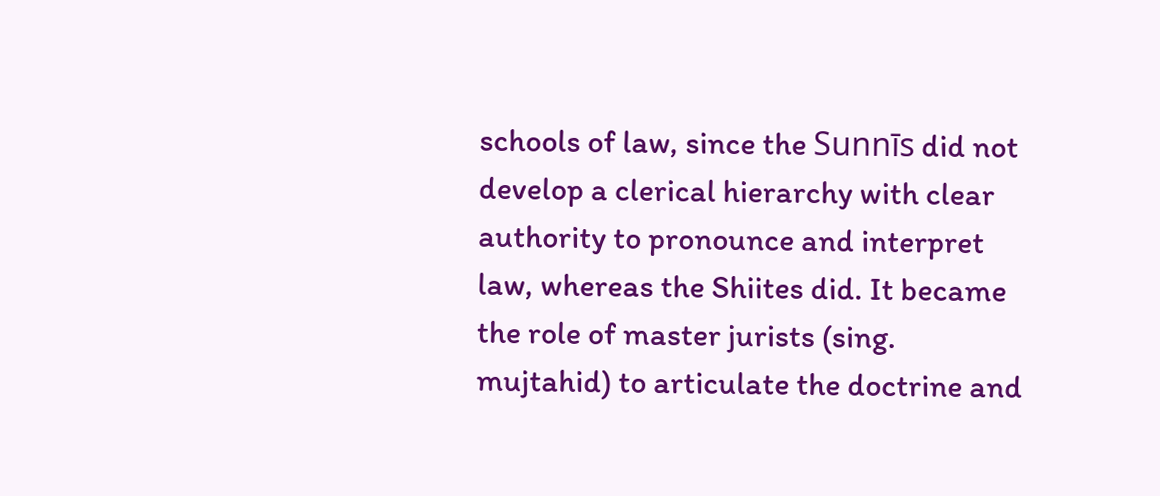schools of law, since the Sunnīs did not develop a clerical hierarchy with clear authority to pronounce and interpret law, whereas the Shiites did. It became the role of master jurists (sing. mujtahid) to articulate the doctrine and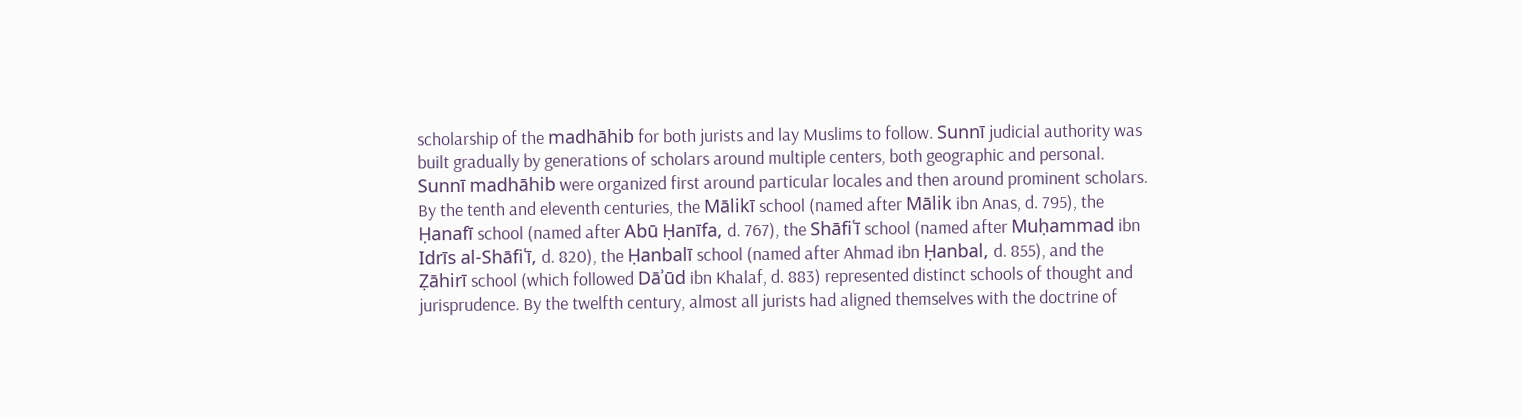scholarship of the madhāhib for both jurists and lay Muslims to follow. Sunnī judicial authority was built gradually by generations of scholars around multiple centers, both geographic and personal. Sunnī madhāhib were organized first around particular locales and then around prominent scholars. By the tenth and eleventh centuries, the Mālikī school (named after Mālik ibn Anas, d. 795), the Ḥanafī school (named after Abū Ḥanīfa, d. 767), the Shāfiʿī school (named after Muḥammad ibn Idrīs al-Shāfiʿī, d. 820), the Ḥanbalī school (named after Ahmad ibn Ḥanbal, d. 855), and the Ẓāhirī school (which followed Dāʾūd ibn Khalaf, d. 883) represented distinct schools of thought and jurisprudence. By the twelfth century, almost all jurists had aligned themselves with the doctrine of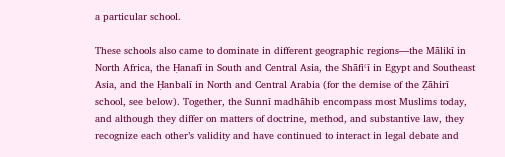a particular school.

These schools also came to dominate in different geographic regions—the Mālikī in North Africa, the Ḥanafī in South and Central Asia, the Shāfiʿī in Egypt and Southeast Asia, and the Ḥanbalī in North and Central Arabia (for the demise of the Ẓāhirī school, see below). Together, the Sunnī madhāhib encompass most Muslims today, and although they differ on matters of doctrine, method, and substantive law, they recognize each other’s validity and have continued to interact in legal debate and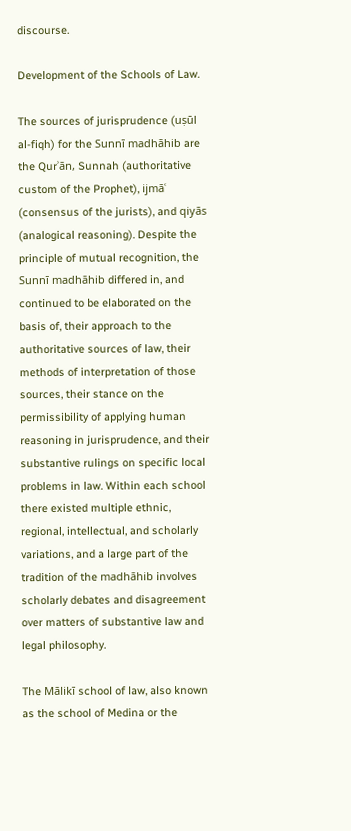discourse.

Development of the Schools of Law.

The sources of jurisprudence (uṣūl al-fiqh) for the Sunnī madhāhib are the Qurʾān, Sunnah (authoritative custom of the Prophet), ijmāʿ (consensus of the jurists), and qiyās (analogical reasoning). Despite the principle of mutual recognition, the Sunnī madhāhib differed in, and continued to be elaborated on the basis of, their approach to the authoritative sources of law, their methods of interpretation of those sources, their stance on the permissibility of applying human reasoning in jurisprudence, and their substantive rulings on specific local problems in law. Within each school there existed multiple ethnic, regional, intellectual, and scholarly variations, and a large part of the tradition of the madhāhib involves scholarly debates and disagreement over matters of substantive law and legal philosophy.

The Mālikī school of law, also known as the school of Medina or the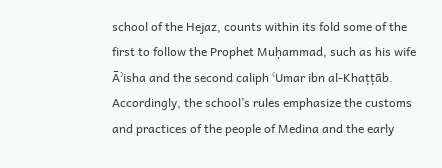school of the Hejaz, counts within its fold some of the first to follow the Prophet Muḥammad, such as his wife Āʾisha and the second caliph ʿUmar ibn al-Khaṭṭāb. Accordingly, the school’s rules emphasize the customs and practices of the people of Medina and the early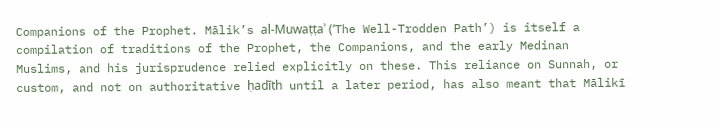Companions of the Prophet. Mālik’s al-Muwaṭṭaʾ (‘The Well-Trodden Path’) is itself a compilation of traditions of the Prophet, the Companions, and the early Medinan Muslims, and his jurisprudence relied explicitly on these. This reliance on Sunnah, or custom, and not on authoritative ḥadīth until a later period, has also meant that Mālikī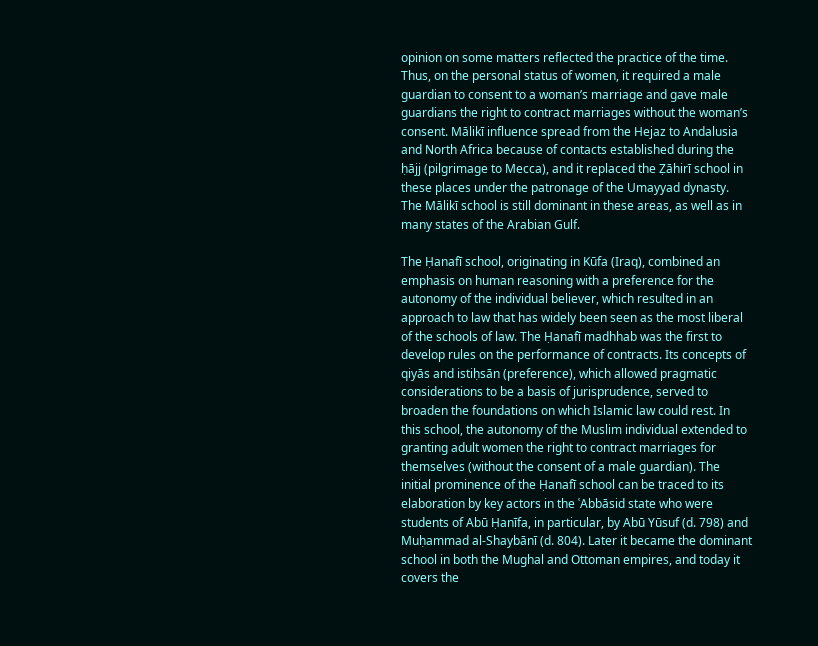opinion on some matters reflected the practice of the time. Thus, on the personal status of women, it required a male guardian to consent to a woman’s marriage and gave male guardians the right to contract marriages without the woman’s consent. Mālikī influence spread from the Hejaz to Andalusia and North Africa because of contacts established during the ḥājj (pilgrimage to Mecca), and it replaced the Ẓāhirī school in these places under the patronage of the Umayyad dynasty. The Mālikī school is still dominant in these areas, as well as in many states of the Arabian Gulf.

The Ḥanafī school, originating in Kūfa (Iraq), combined an emphasis on human reasoning with a preference for the autonomy of the individual believer, which resulted in an approach to law that has widely been seen as the most liberal of the schools of law. The Ḥanafī madhhab was the first to develop rules on the performance of contracts. Its concepts of qiyās and istiḥsān (preference), which allowed pragmatic considerations to be a basis of jurisprudence, served to broaden the foundations on which Islamic law could rest. In this school, the autonomy of the Muslim individual extended to granting adult women the right to contract marriages for themselves (without the consent of a male guardian). The initial prominence of the Ḥanafī school can be traced to its elaboration by key actors in the ʿAbbāsid state who were students of Abū Ḥanīfa, in particular, by Abū Yūsuf (d. 798) and Muḥammad al-Shaybānī (d. 804). Later it became the dominant school in both the Mughal and Ottoman empires, and today it covers the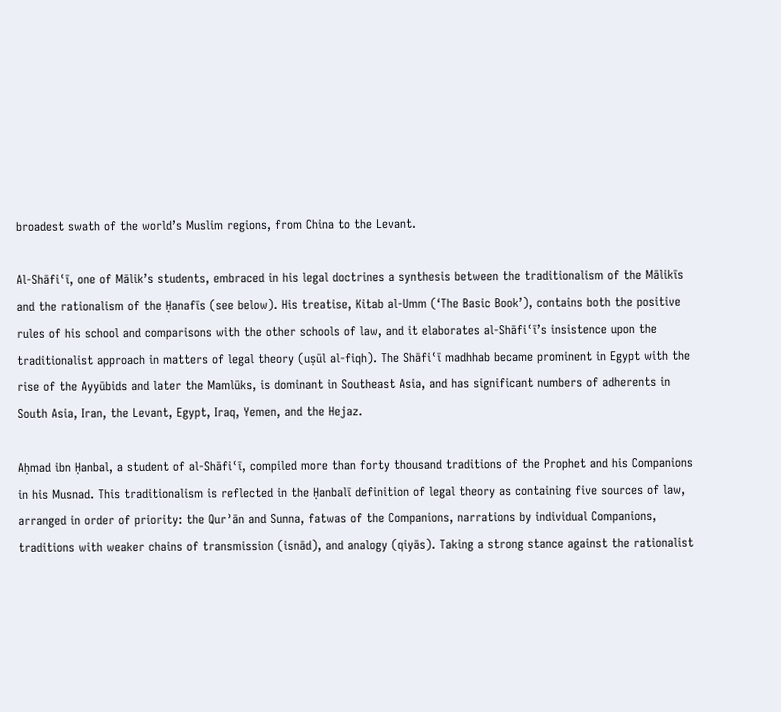broadest swath of the world’s Muslim regions, from China to the Levant.

Al-Shāfiʿī, one of Mālik’s students, embraced in his legal doctrines a synthesis between the traditionalism of the Mālikīs and the rationalism of the Ḥanafīs (see below). His treatise, Kitab al-Umm (‘The Basic Book’), contains both the positive rules of his school and comparisons with the other schools of law, and it elaborates al-Shāfiʿī’s insistence upon the traditionalist approach in matters of legal theory (uṣūl al-fiqh). The Shāfiʿī madhhab became prominent in Egypt with the rise of the Ayyūbids and later the Mamlūks, is dominant in Southeast Asia, and has significant numbers of adherents in South Asia, Iran, the Levant, Egypt, Iraq, Yemen, and the Hejaz.

Aḥmad ibn Ḥanbal, a student of al-Shāfiʿī, compiled more than forty thousand traditions of the Prophet and his Companions in his Musnad. This traditionalism is reflected in the Ḥanbalī definition of legal theory as containing five sources of law, arranged in order of priority: the Qurʾān and Sunna, fatwas of the Companions, narrations by individual Companions, traditions with weaker chains of transmission (isnād), and analogy (qiyās). Taking a strong stance against the rationalist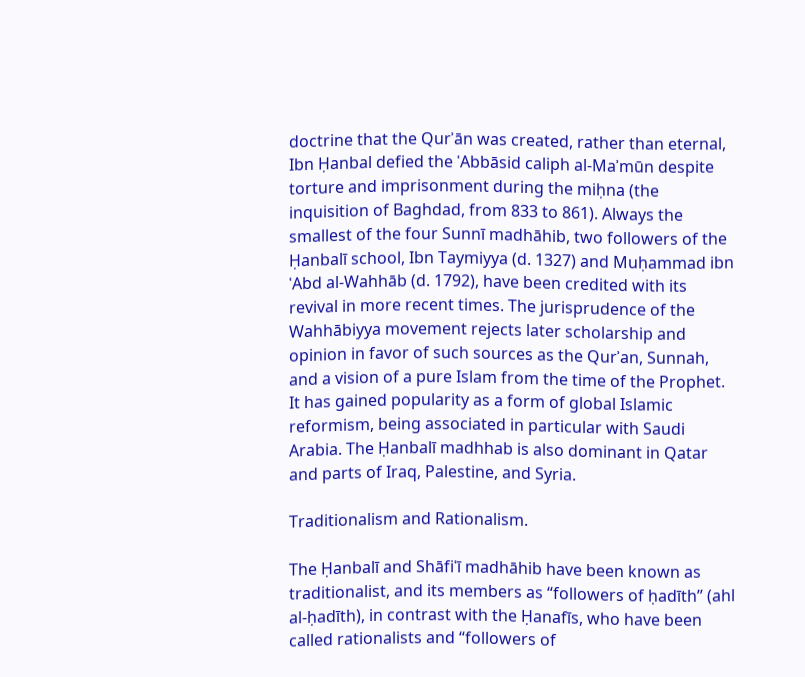doctrine that the Qurʾān was created, rather than eternal, Ibn Ḥanbal defied the ʿAbbāsid caliph al-Maʾmūn despite torture and imprisonment during the miḥna (the inquisition of Baghdad, from 833 to 861). Always the smallest of the four Sunnī madhāhib, two followers of the Ḥanbalī school, Ibn Taymiyya (d. 1327) and Muḥammad ibn ʿAbd al-Wahhāb (d. 1792), have been credited with its revival in more recent times. The jurisprudence of the Wahhābiyya movement rejects later scholarship and opinion in favor of such sources as the Qurʾan, Sunnah, and a vision of a pure Islam from the time of the Prophet. It has gained popularity as a form of global Islamic reformism, being associated in particular with Saudi Arabia. The Ḥanbalī madhhab is also dominant in Qatar and parts of Iraq, Palestine, and Syria.

Traditionalism and Rationalism.

The Ḥanbalī and Shāfiʿī madhāhib have been known as traditionalist, and its members as “followers of ḥadīth” (ahl al-ḥadīth), in contrast with the Ḥanafīs, who have been called rationalists and “followers of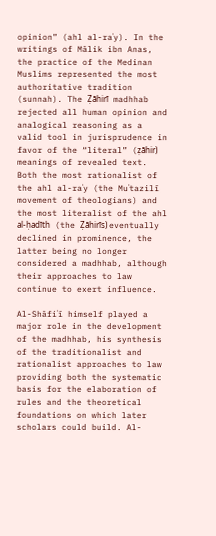opinion” (ahl al-raʾy). In the writings of Mālik ibn Anas, the practice of the Medinan Muslims represented the most authoritative tradition (sunnah). The Ẓāhirī madhhab rejected all human opinion and analogical reasoning as a valid tool in jurisprudence in favor of the “literal” (ẓāhir) meanings of revealed text. Both the most rationalist of the ahl al-raʾy (the Muʿtazilī movement of theologians) and the most literalist of the ahl al-ḥadīth (the Ẓāhirīs) eventually declined in prominence, the latter being no longer considered a madhhab, although their approaches to law continue to exert influence.

Al-Shāfiʿī himself played a major role in the development of the madhhab, his synthesis of the traditionalist and rationalist approaches to law providing both the systematic basis for the elaboration of rules and the theoretical foundations on which later scholars could build. Al-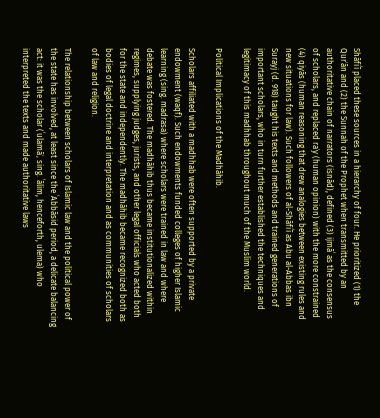Shāfiʿī placed these sources in a hierarchy of four. He prioritized (1) the Qurʾān and (2) the Sunnah of the Prophet when transmitted by an authoritative chain of narrators (isnād), defined (3) ijmāʿ as the consensus of scholars, and replaced raʾy (human opinion) with the more constrained (4) qiyās (human reasoning that drew analogies between existing rules and new situations for law). Such followers of al-Shāfiʿī as Abu al-Abbas ibn Surayj (d. 918) taught his texts and methods and trained generations of important scholars, who in turn further established the techniques and legitimacy of this madhhab throughout much of the Muslim world.

Political Implications of the Madhāhib.

Scholars affiliated with a madhhab were often supported by a private endowment (waqf). Such endowments funded colleges of higher Islamic learning (sing. madrasa) where scholars were trained in law and where debate was fostered. The madhāhib thus became institutionalized within regimes, supplying judges, jurists, and other legal officials who acted both for the state and independently. The madhāhib became recognized both as bodies of legal doctrine and interpretation and as communities of scholars of law and religion.

The relationship between scholars of Islamic law and the political power of the state has involved, at least since the ʿAbbāsid period, a delicate balancing act: it was the scholar (ʿulamāʾ, sing. ʿālim, henceforth, ulema) who interpreted the texts and made authoritative laws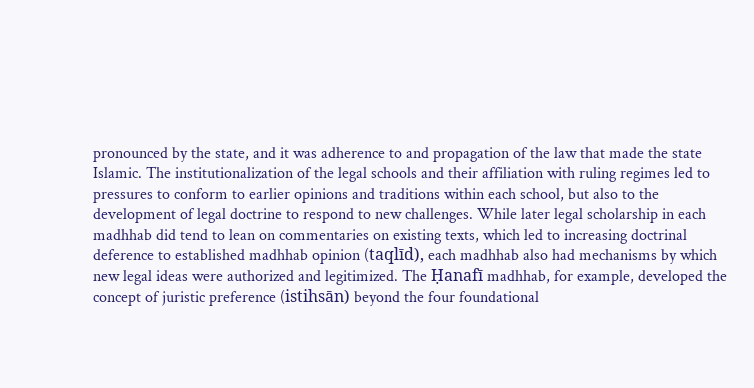pronounced by the state, and it was adherence to and propagation of the law that made the state Islamic. The institutionalization of the legal schools and their affiliation with ruling regimes led to pressures to conform to earlier opinions and traditions within each school, but also to the development of legal doctrine to respond to new challenges. While later legal scholarship in each madhhab did tend to lean on commentaries on existing texts, which led to increasing doctrinal deference to established madhhab opinion (taqlīd), each madhhab also had mechanisms by which new legal ideas were authorized and legitimized. The Ḥanafī madhhab, for example, developed the concept of juristic preference (istihsān) beyond the four foundational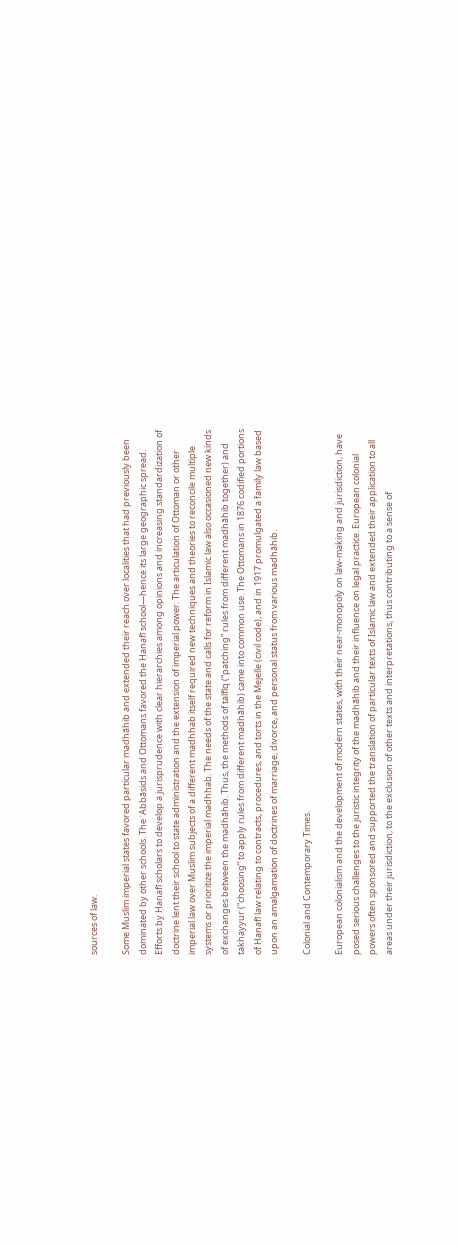sources of law.

Some Muslim imperial states favored particular madhāhib and extended their reach over localities that had previously been dominated by other schools. The ʿAbbāsids and Ottomans favored the Ḥanafī school—hence its large geographic spread. Efforts by Ḥanafī scholars to develop a jurisprudence with clear hierarchies among opinions and increasing standardization of doctrine lent their school to state administration and the extension of imperial power. The articulation of Ottoman or other imperial law over Muslim subjects of a different madhhab itself required new techniques and theories to reconcile multiple systems or prioritize the imperial madhhab. The needs of the state and calls for reform in Islamic law also occasioned new kinds of exchanges between the madhāhib. Thus, the methods of talfīq (“patching” rules from different madhāhib together) and takhayyur (“choosing” to apply rules from different madhāhib) came into common use. The Ottomans in 1876 codified portions of Ḥanafī law relating to contracts, procedures, and torts in the Mejelle (civil code), and in 1917 promulgated a family law based upon an amalgamation of doctrines of marriage, divorce, and personal status from various madhāhib.

Colonial and Contemporary Times.

European colonialism and the development of modern states, with their near-monopoly on law-making and jurisdiction, have posed serious challenges to the juristic integrity of the madhāhib and their influence on legal practice. European colonial powers often sponsored and supported the translation of particular texts of Islamic law and extended their application to all areas under their jurisdiction, to the exclusion of other texts and interpretations, thus contributing to a sense of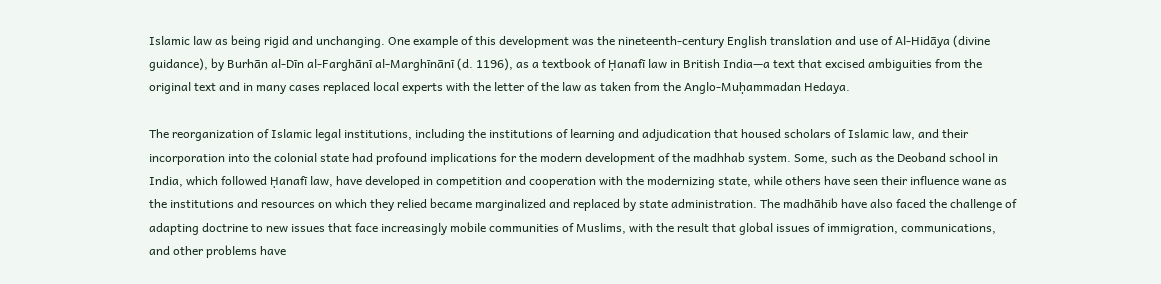Islamic law as being rigid and unchanging. One example of this development was the nineteenth-century English translation and use of Al-Hidāya (divine guidance), by Burhān al-Dīn al-Farghānī al-Marghīnānī (d. 1196), as a textbook of Ḥanafī law in British India—a text that excised ambiguities from the original text and in many cases replaced local experts with the letter of the law as taken from the Anglo-Muḥammadan Hedaya.

The reorganization of Islamic legal institutions, including the institutions of learning and adjudication that housed scholars of Islamic law, and their incorporation into the colonial state had profound implications for the modern development of the madhhab system. Some, such as the Deoband school in India, which followed Ḥanafī law, have developed in competition and cooperation with the modernizing state, while others have seen their influence wane as the institutions and resources on which they relied became marginalized and replaced by state administration. The madhāhib have also faced the challenge of adapting doctrine to new issues that face increasingly mobile communities of Muslims, with the result that global issues of immigration, communications, and other problems have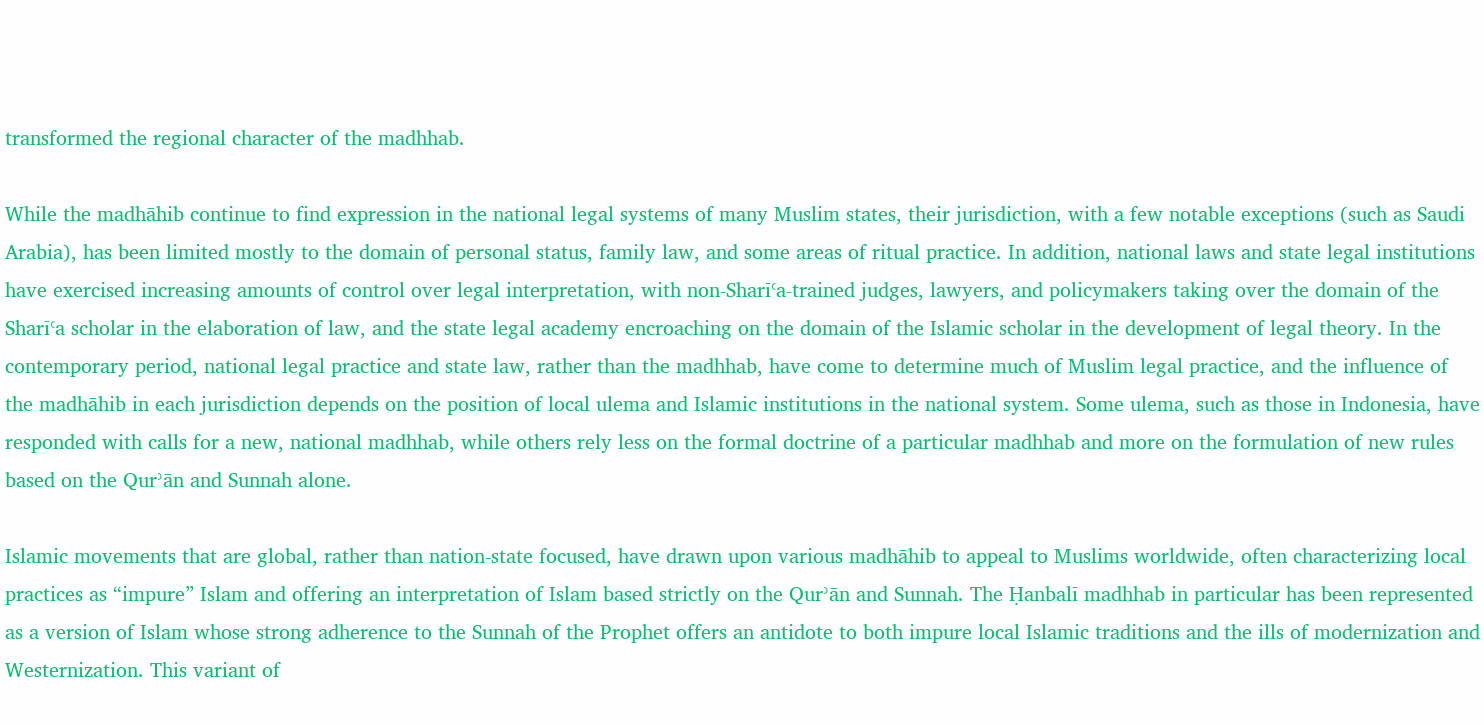transformed the regional character of the madhhab.

While the madhāhib continue to find expression in the national legal systems of many Muslim states, their jurisdiction, with a few notable exceptions (such as Saudi Arabia), has been limited mostly to the domain of personal status, family law, and some areas of ritual practice. In addition, national laws and state legal institutions have exercised increasing amounts of control over legal interpretation, with non-Sharīʿa-trained judges, lawyers, and policymakers taking over the domain of the Sharīʿa scholar in the elaboration of law, and the state legal academy encroaching on the domain of the Islamic scholar in the development of legal theory. In the contemporary period, national legal practice and state law, rather than the madhhab, have come to determine much of Muslim legal practice, and the influence of the madhāhib in each jurisdiction depends on the position of local ulema and Islamic institutions in the national system. Some ulema, such as those in Indonesia, have responded with calls for a new, national madhhab, while others rely less on the formal doctrine of a particular madhhab and more on the formulation of new rules based on the Qurʾān and Sunnah alone.

Islamic movements that are global, rather than nation-state focused, have drawn upon various madhāhib to appeal to Muslims worldwide, often characterizing local practices as “impure” Islam and offering an interpretation of Islam based strictly on the Qurʾān and Sunnah. The Ḥanbalī madhhab in particular has been represented as a version of Islam whose strong adherence to the Sunnah of the Prophet offers an antidote to both impure local Islamic traditions and the ills of modernization and Westernization. This variant of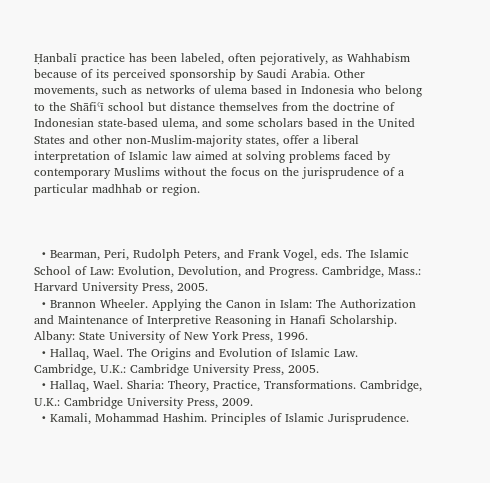Ḥanbalī practice has been labeled, often pejoratively, as Wahhabism because of its perceived sponsorship by Saudi Arabia. Other movements, such as networks of ulema based in Indonesia who belong to the Shāfiʿī school but distance themselves from the doctrine of Indonesian state-based ulema, and some scholars based in the United States and other non-Muslim-majority states, offer a liberal interpretation of Islamic law aimed at solving problems faced by contemporary Muslims without the focus on the jurisprudence of a particular madhhab or region.



  • Bearman, Peri, Rudolph Peters, and Frank Vogel, eds. The Islamic School of Law: Evolution, Devolution, and Progress. Cambridge, Mass.: Harvard University Press, 2005.
  • Brannon Wheeler. Applying the Canon in Islam: The Authorization and Maintenance of Interpretive Reasoning in Hanafi Scholarship. Albany: State University of New York Press, 1996.
  • Hallaq, Wael. The Origins and Evolution of Islamic Law. Cambridge, U.K.: Cambridge University Press, 2005.
  • Hallaq, Wael. Sharia: Theory, Practice, Transformations. Cambridge, U.K.: Cambridge University Press, 2009.
  • Kamali, Mohammad Hashim. Principles of Islamic Jurisprudence.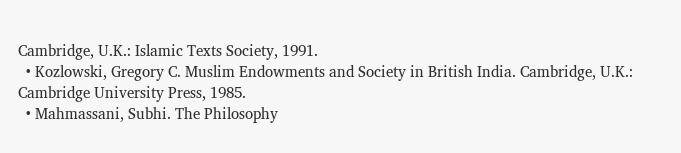Cambridge, U.K.: Islamic Texts Society, 1991.
  • Kozlowski, Gregory C. Muslim Endowments and Society in British India. Cambridge, U.K.: Cambridge University Press, 1985.
  • Mahmassani, Subhi. The Philosophy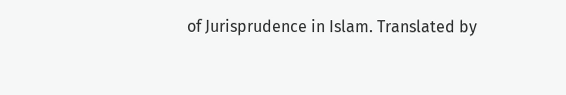of Jurisprudence in Islam. Translated by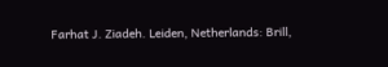Farhat J. Ziadeh. Leiden, Netherlands: Brill,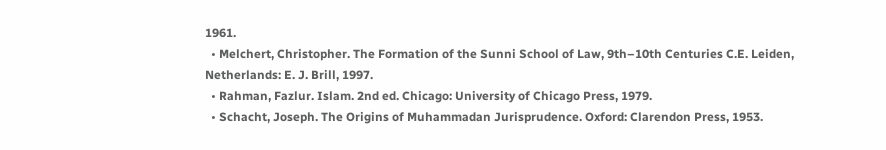1961.
  • Melchert, Christopher. The Formation of the Sunni School of Law, 9th–10th Centuries C.E. Leiden, Netherlands: E. J. Brill, 1997.
  • Rahman, Fazlur. Islam. 2nd ed. Chicago: University of Chicago Press, 1979.
  • Schacht, Joseph. The Origins of Muhammadan Jurisprudence. Oxford: Clarendon Press, 1953.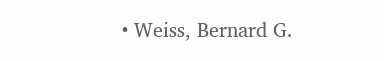• Weiss, Bernard G.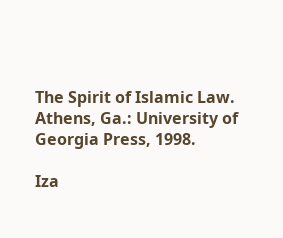The Spirit of Islamic Law. Athens, Ga.: University of Georgia Press, 1998.

Iza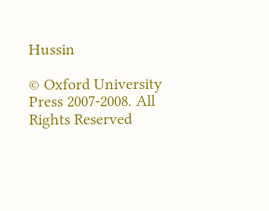Hussin

© Oxford University Press 2007-2008. All Rights Reserved